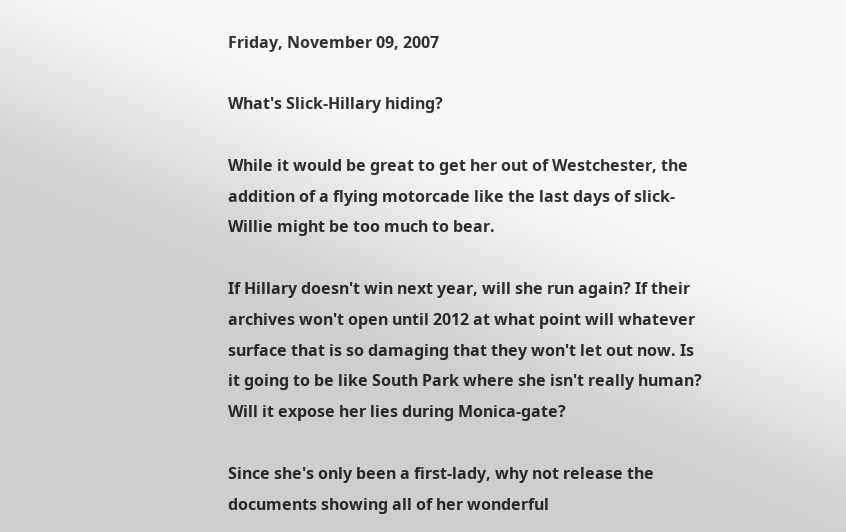Friday, November 09, 2007

What's Slick-Hillary hiding?

While it would be great to get her out of Westchester, the addition of a flying motorcade like the last days of slick-Willie might be too much to bear.

If Hillary doesn't win next year, will she run again? If their archives won't open until 2012 at what point will whatever surface that is so damaging that they won't let out now. Is it going to be like South Park where she isn't really human?  Will it expose her lies during Monica-gate?

Since she's only been a first-lady, why not release the documents showing all of her wonderful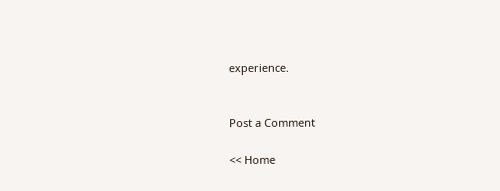experience.


Post a Comment

<< Home